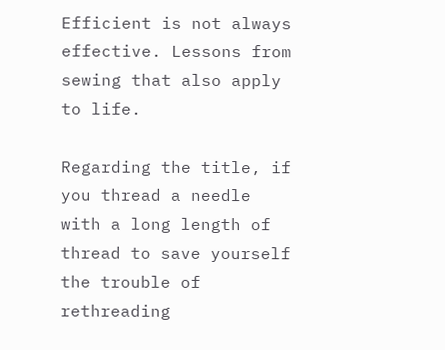Efficient is not always effective. Lessons from sewing that also apply to life.

Regarding the title, if you thread a needle with a long length of thread to save yourself the trouble of rethreading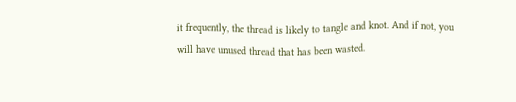it frequently, the thread is likely to tangle and knot. And if not, you will have unused thread that has been wasted.